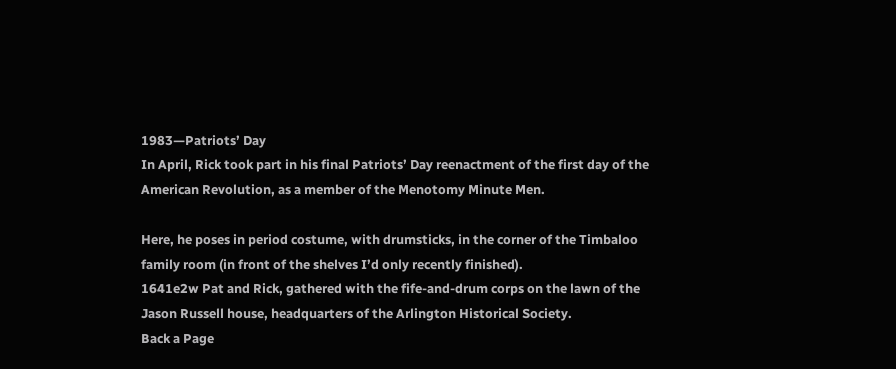1983—Patriots’ Day
In April, Rick took part in his final Patriots’ Day reenactment of the first day of the American Revolution, as a member of the Menotomy Minute Men.

Here, he poses in period costume, with drumsticks, in the corner of the Timbaloo family room (in front of the shelves I’d only recently finished).
1641e2w Pat and Rick, gathered with the fife-and-drum corps on the lawn of the Jason Russell house, headquarters of the Arlington Historical Society.
Back a Page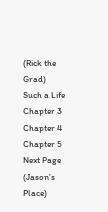(Rick the Grad)
Such a Life
Chapter 3
Chapter 4
Chapter 5
Next Page
(Jason’s Place)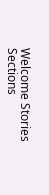Welcome Stories Sections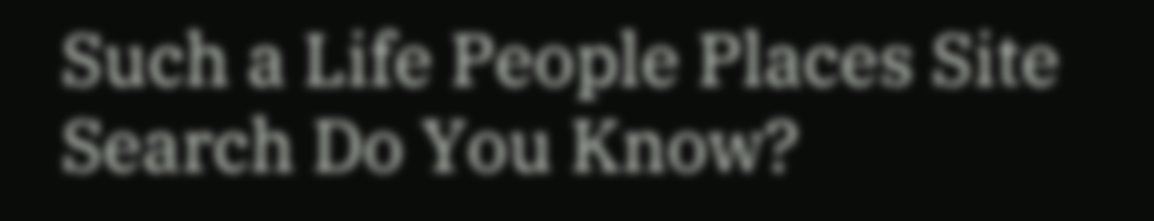Such a Life People Places Site Search Do You Know?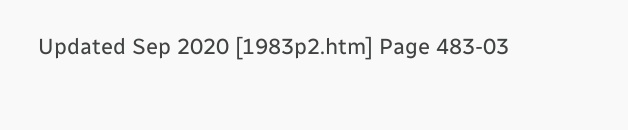Updated Sep 2020 [1983p2.htm] Page 483-03